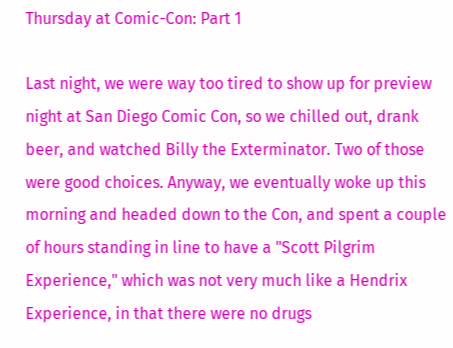Thursday at Comic-Con: Part 1

Last night, we were way too tired to show up for preview night at San Diego Comic Con, so we chilled out, drank beer, and watched Billy the Exterminator. Two of those were good choices. Anyway, we eventually woke up this morning and headed down to the Con, and spent a couple of hours standing in line to have a "Scott Pilgrim Experience," which was not very much like a Hendrix Experience, in that there were no drugs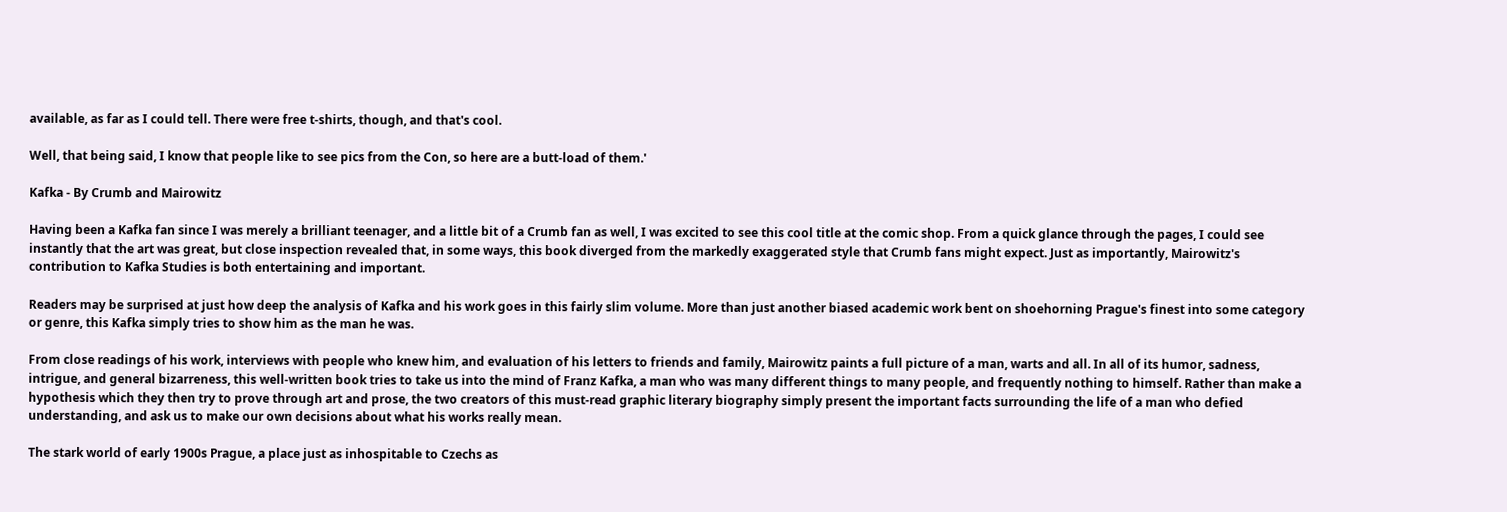available, as far as I could tell. There were free t-shirts, though, and that's cool.

Well, that being said, I know that people like to see pics from the Con, so here are a butt-load of them.'

Kafka - By Crumb and Mairowitz

Having been a Kafka fan since I was merely a brilliant teenager, and a little bit of a Crumb fan as well, I was excited to see this cool title at the comic shop. From a quick glance through the pages, I could see instantly that the art was great, but close inspection revealed that, in some ways, this book diverged from the markedly exaggerated style that Crumb fans might expect. Just as importantly, Mairowitz's contribution to Kafka Studies is both entertaining and important.

Readers may be surprised at just how deep the analysis of Kafka and his work goes in this fairly slim volume. More than just another biased academic work bent on shoehorning Prague's finest into some category or genre, this Kafka simply tries to show him as the man he was.

From close readings of his work, interviews with people who knew him, and evaluation of his letters to friends and family, Mairowitz paints a full picture of a man, warts and all. In all of its humor, sadness, intrigue, and general bizarreness, this well-written book tries to take us into the mind of Franz Kafka, a man who was many different things to many people, and frequently nothing to himself. Rather than make a hypothesis which they then try to prove through art and prose, the two creators of this must-read graphic literary biography simply present the important facts surrounding the life of a man who defied understanding, and ask us to make our own decisions about what his works really mean.

The stark world of early 1900s Prague, a place just as inhospitable to Czechs as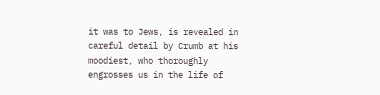it was to Jews, is revealed in careful detail by Crumb at his moodiest, who thoroughly engrosses us in the life of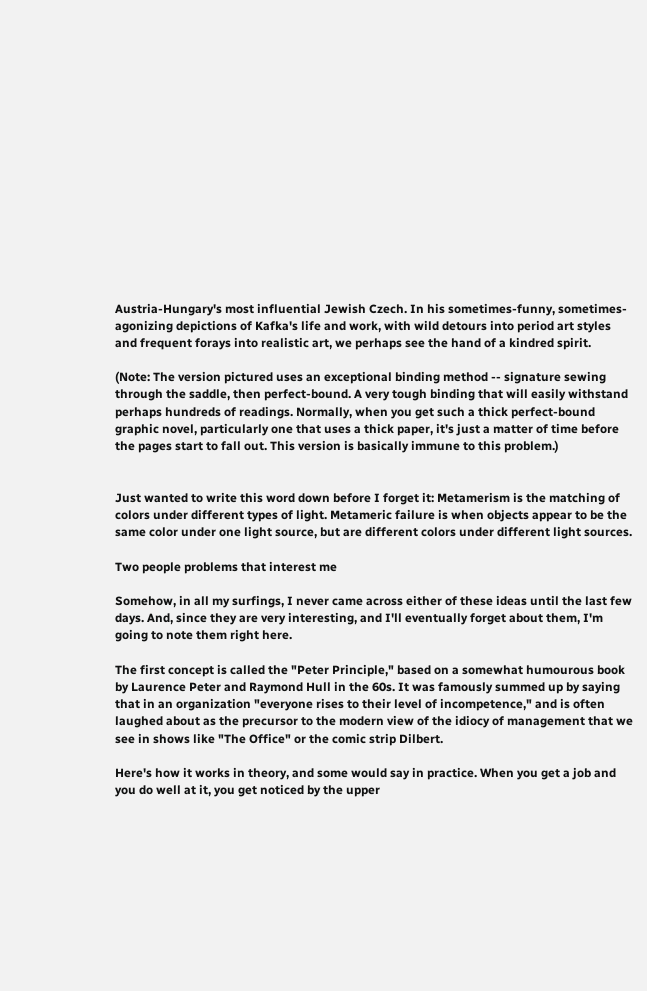Austria-Hungary's most influential Jewish Czech. In his sometimes-funny, sometimes-agonizing depictions of Kafka's life and work, with wild detours into period art styles and frequent forays into realistic art, we perhaps see the hand of a kindred spirit.

(Note: The version pictured uses an exceptional binding method -- signature sewing through the saddle, then perfect-bound. A very tough binding that will easily withstand perhaps hundreds of readings. Normally, when you get such a thick perfect-bound graphic novel, particularly one that uses a thick paper, it's just a matter of time before the pages start to fall out. This version is basically immune to this problem.)


Just wanted to write this word down before I forget it: Metamerism is the matching of colors under different types of light. Metameric failure is when objects appear to be the same color under one light source, but are different colors under different light sources.

Two people problems that interest me

Somehow, in all my surfings, I never came across either of these ideas until the last few days. And, since they are very interesting, and I'll eventually forget about them, I'm going to note them right here.

The first concept is called the "Peter Principle," based on a somewhat humourous book by Laurence Peter and Raymond Hull in the 60s. It was famously summed up by saying that in an organization "everyone rises to their level of incompetence," and is often laughed about as the precursor to the modern view of the idiocy of management that we see in shows like "The Office" or the comic strip Dilbert.

Here's how it works in theory, and some would say in practice. When you get a job and you do well at it, you get noticed by the upper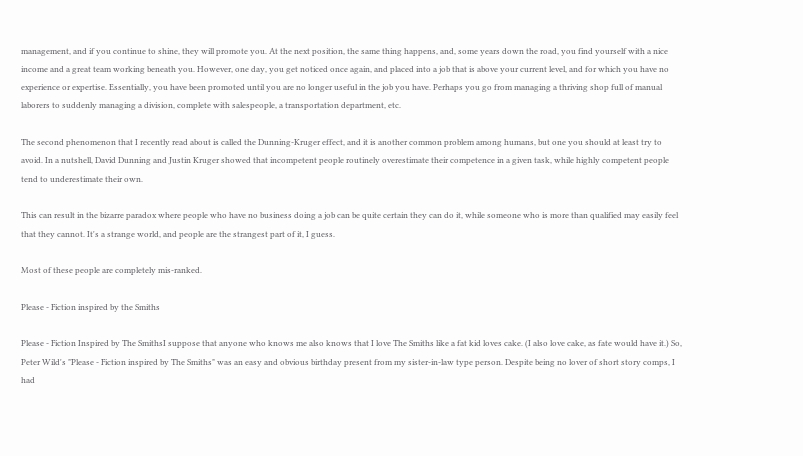management, and if you continue to shine, they will promote you. At the next position, the same thing happens, and, some years down the road, you find yourself with a nice income and a great team working beneath you. However, one day, you get noticed once again, and placed into a job that is above your current level, and for which you have no experience or expertise. Essentially, you have been promoted until you are no longer useful in the job you have. Perhaps you go from managing a thriving shop full of manual laborers to suddenly managing a division, complete with salespeople, a transportation department, etc.

The second phenomenon that I recently read about is called the Dunning-Kruger effect, and it is another common problem among humans, but one you should at least try to avoid. In a nutshell, David Dunning and Justin Kruger showed that incompetent people routinely overestimate their competence in a given task, while highly competent people tend to underestimate their own.

This can result in the bizarre paradox where people who have no business doing a job can be quite certain they can do it, while someone who is more than qualified may easily feel that they cannot. It's a strange world, and people are the strangest part of it, I guess.

Most of these people are completely mis-ranked.

Please - Fiction inspired by the Smiths

Please - Fiction Inspired by The SmithsI suppose that anyone who knows me also knows that I love The Smiths like a fat kid loves cake. (I also love cake, as fate would have it.) So, Peter Wild's "Please - Fiction inspired by The Smiths" was an easy and obvious birthday present from my sister-in-law type person. Despite being no lover of short story comps, I had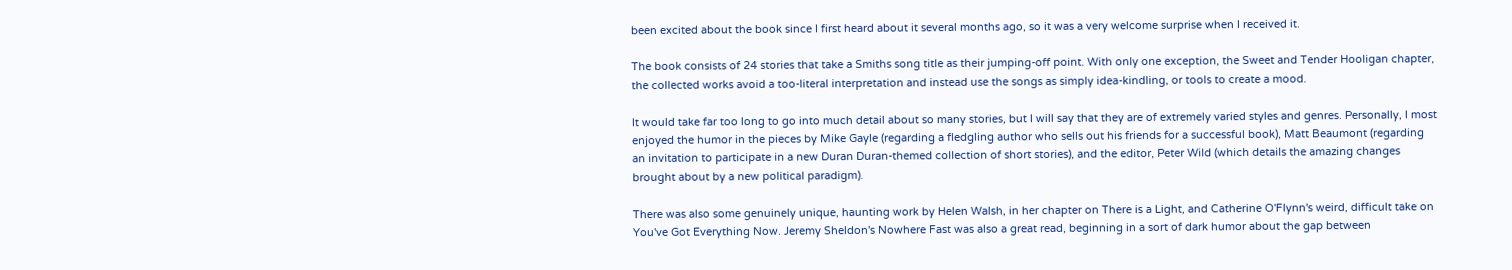been excited about the book since I first heard about it several months ago, so it was a very welcome surprise when I received it.

The book consists of 24 stories that take a Smiths song title as their jumping-off point. With only one exception, the Sweet and Tender Hooligan chapter, the collected works avoid a too-literal interpretation and instead use the songs as simply idea-kindling, or tools to create a mood.

It would take far too long to go into much detail about so many stories, but I will say that they are of extremely varied styles and genres. Personally, I most enjoyed the humor in the pieces by Mike Gayle (regarding a fledgling author who sells out his friends for a successful book), Matt Beaumont (regarding an invitation to participate in a new Duran Duran-themed collection of short stories), and the editor, Peter Wild (which details the amazing changes brought about by a new political paradigm).

There was also some genuinely unique, haunting work by Helen Walsh, in her chapter on There is a Light, and Catherine O'Flynn's weird, difficult take on You've Got Everything Now. Jeremy Sheldon's Nowhere Fast was also a great read, beginning in a sort of dark humor about the gap between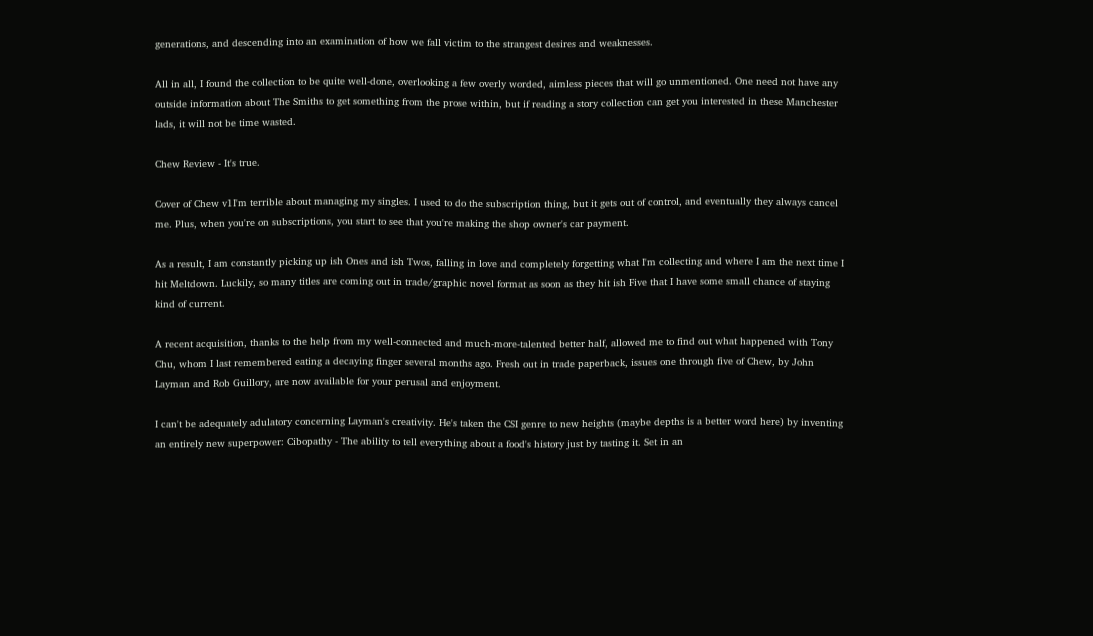generations, and descending into an examination of how we fall victim to the strangest desires and weaknesses.

All in all, I found the collection to be quite well-done, overlooking a few overly worded, aimless pieces that will go unmentioned. One need not have any outside information about The Smiths to get something from the prose within, but if reading a story collection can get you interested in these Manchester lads, it will not be time wasted.

Chew Review - It's true.

Cover of Chew v1I'm terrible about managing my singles. I used to do the subscription thing, but it gets out of control, and eventually they always cancel me. Plus, when you're on subscriptions, you start to see that you're making the shop owner's car payment.

As a result, I am constantly picking up ish Ones and ish Twos, falling in love and completely forgetting what I'm collecting and where I am the next time I hit Meltdown. Luckily, so many titles are coming out in trade/graphic novel format as soon as they hit ish Five that I have some small chance of staying kind of current.

A recent acquisition, thanks to the help from my well-connected and much-more-talented better half, allowed me to find out what happened with Tony Chu, whom I last remembered eating a decaying finger several months ago. Fresh out in trade paperback, issues one through five of Chew, by John Layman and Rob Guillory, are now available for your perusal and enjoyment.

I can't be adequately adulatory concerning Layman's creativity. He's taken the CSI genre to new heights (maybe depths is a better word here) by inventing an entirely new superpower: Cibopathy - The ability to tell everything about a food's history just by tasting it. Set in an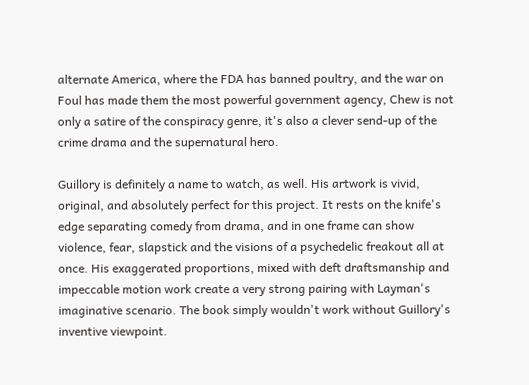alternate America, where the FDA has banned poultry, and the war on Foul has made them the most powerful government agency, Chew is not only a satire of the conspiracy genre, it's also a clever send-up of the crime drama and the supernatural hero.

Guillory is definitely a name to watch, as well. His artwork is vivid, original, and absolutely perfect for this project. It rests on the knife's edge separating comedy from drama, and in one frame can show violence, fear, slapstick and the visions of a psychedelic freakout all at once. His exaggerated proportions, mixed with deft draftsmanship and impeccable motion work create a very strong pairing with Layman's imaginative scenario. The book simply wouldn't work without Guillory's inventive viewpoint.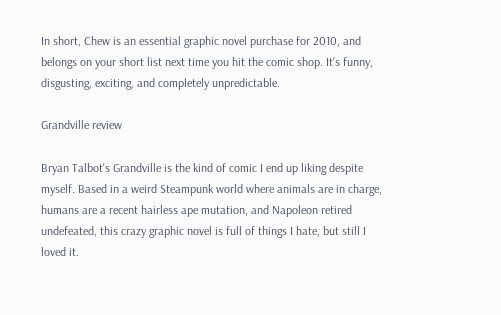In short, Chew is an essential graphic novel purchase for 2010, and belongs on your short list next time you hit the comic shop. It's funny, disgusting, exciting, and completely unpredictable.

Grandville review

Bryan Talbot's Grandville is the kind of comic I end up liking despite myself. Based in a weird Steampunk world where animals are in charge, humans are a recent hairless ape mutation, and Napoleon retired undefeated, this crazy graphic novel is full of things I hate, but still I loved it.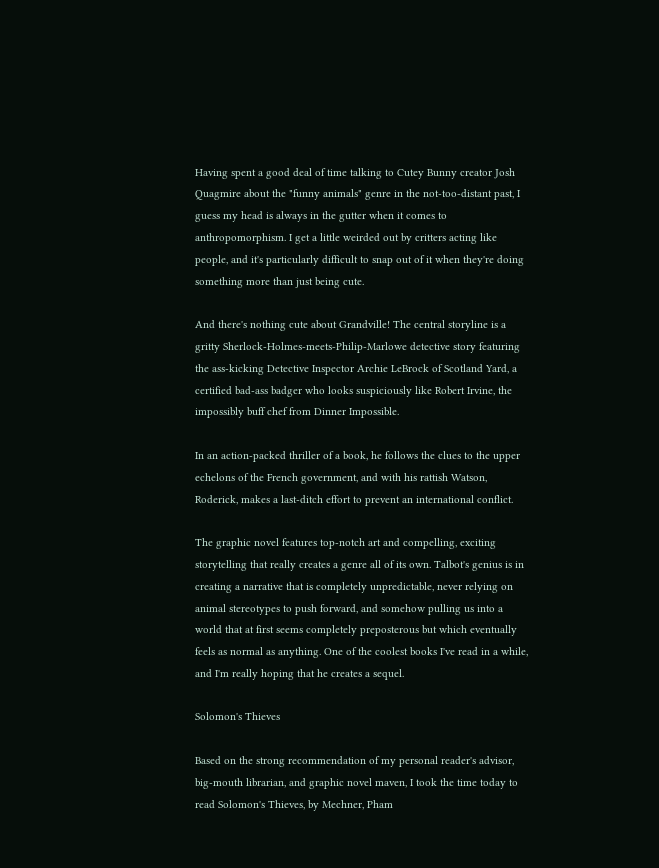Having spent a good deal of time talking to Cutey Bunny creator Josh Quagmire about the "funny animals" genre in the not-too-distant past, I guess my head is always in the gutter when it comes to anthropomorphism. I get a little weirded out by critters acting like people, and it's particularly difficult to snap out of it when they're doing something more than just being cute.

And there's nothing cute about Grandville! The central storyline is a gritty Sherlock-Holmes-meets-Philip-Marlowe detective story featuring the ass-kicking Detective Inspector Archie LeBrock of Scotland Yard, a certified bad-ass badger who looks suspiciously like Robert Irvine, the impossibly buff chef from Dinner Impossible.

In an action-packed thriller of a book, he follows the clues to the upper echelons of the French government, and with his rattish Watson, Roderick, makes a last-ditch effort to prevent an international conflict.

The graphic novel features top-notch art and compelling, exciting storytelling that really creates a genre all of its own. Talbot's genius is in creating a narrative that is completely unpredictable, never relying on animal stereotypes to push forward, and somehow pulling us into a world that at first seems completely preposterous but which eventually feels as normal as anything. One of the coolest books I've read in a while, and I'm really hoping that he creates a sequel.

Solomon's Thieves

Based on the strong recommendation of my personal reader's advisor, big-mouth librarian, and graphic novel maven, I took the time today to read Solomon's Thieves, by Mechner, Pham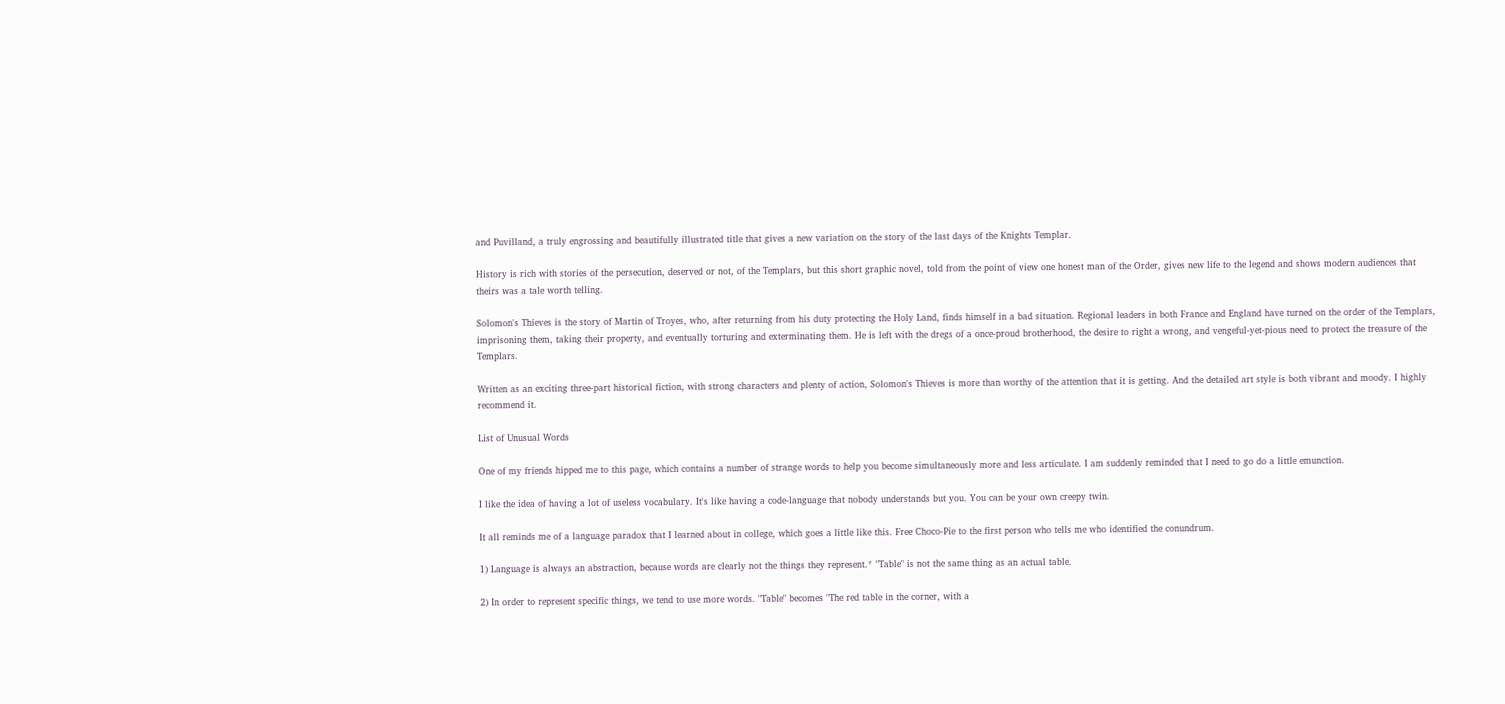and Puvilland, a truly engrossing and beautifully illustrated title that gives a new variation on the story of the last days of the Knights Templar.

History is rich with stories of the persecution, deserved or not, of the Templars, but this short graphic novel, told from the point of view one honest man of the Order, gives new life to the legend and shows modern audiences that theirs was a tale worth telling.

Solomon's Thieves is the story of Martin of Troyes, who, after returning from his duty protecting the Holy Land, finds himself in a bad situation. Regional leaders in both France and England have turned on the order of the Templars, imprisoning them, taking their property, and eventually torturing and exterminating them. He is left with the dregs of a once-proud brotherhood, the desire to right a wrong, and vengeful-yet-pious need to protect the treasure of the Templars.

Written as an exciting three-part historical fiction, with strong characters and plenty of action, Solomon's Thieves is more than worthy of the attention that it is getting. And the detailed art style is both vibrant and moody. I highly recommend it.

List of Unusual Words

One of my friends hipped me to this page, which contains a number of strange words to help you become simultaneously more and less articulate. I am suddenly reminded that I need to go do a little emunction.

I like the idea of having a lot of useless vocabulary. It's like having a code-language that nobody understands but you. You can be your own creepy twin.

It all reminds me of a language paradox that I learned about in college, which goes a little like this. Free Choco-Pie to the first person who tells me who identified the conundrum.

1) Language is always an abstraction, because words are clearly not the things they represent.* "Table" is not the same thing as an actual table.

2) In order to represent specific things, we tend to use more words. "Table" becomes "The red table in the corner, with a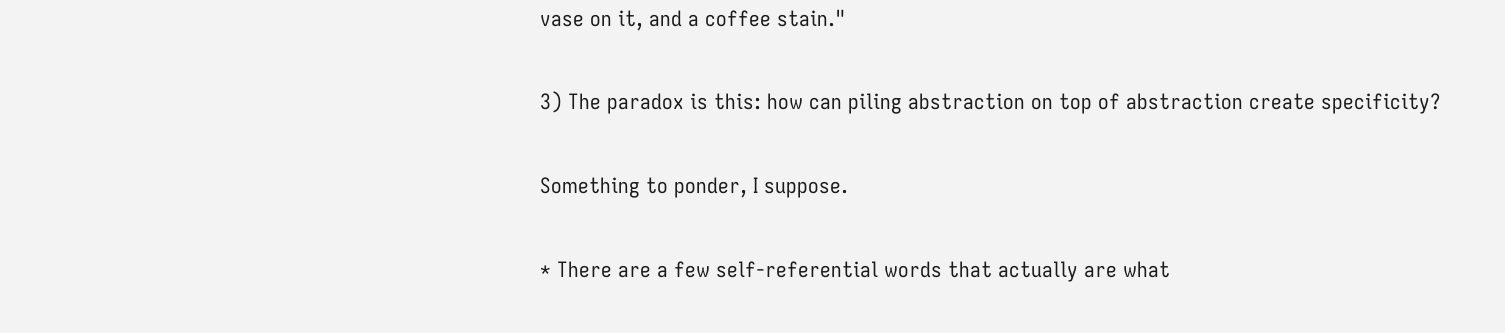vase on it, and a coffee stain."

3) The paradox is this: how can piling abstraction on top of abstraction create specificity?

Something to ponder, I suppose.

* There are a few self-referential words that actually are what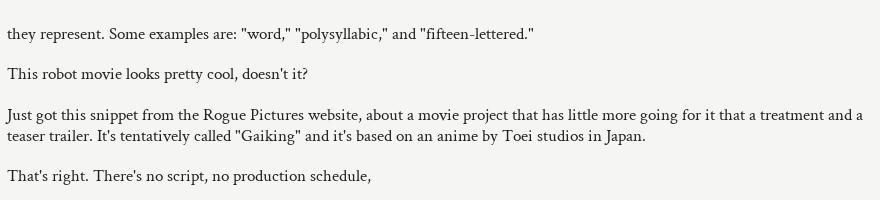they represent. Some examples are: "word," "polysyllabic," and "fifteen-lettered."

This robot movie looks pretty cool, doesn't it?

Just got this snippet from the Rogue Pictures website, about a movie project that has little more going for it that a treatment and a teaser trailer. It's tentatively called "Gaiking" and it's based on an anime by Toei studios in Japan.

That's right. There's no script, no production schedule,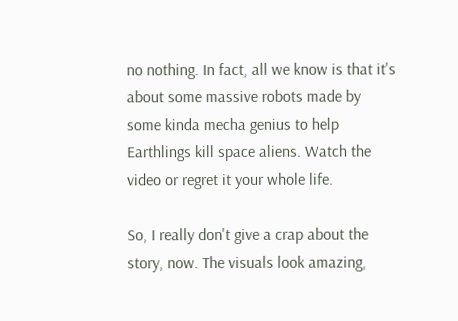no nothing. In fact, all we know is that it's about some massive robots made by some kinda mecha genius to help Earthlings kill space aliens. Watch the video or regret it your whole life.

So, I really don't give a crap about the story, now. The visuals look amazing,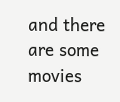and there are some movies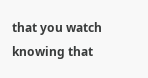that you watch knowing that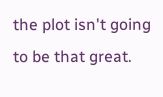the plot isn't going to be that great.